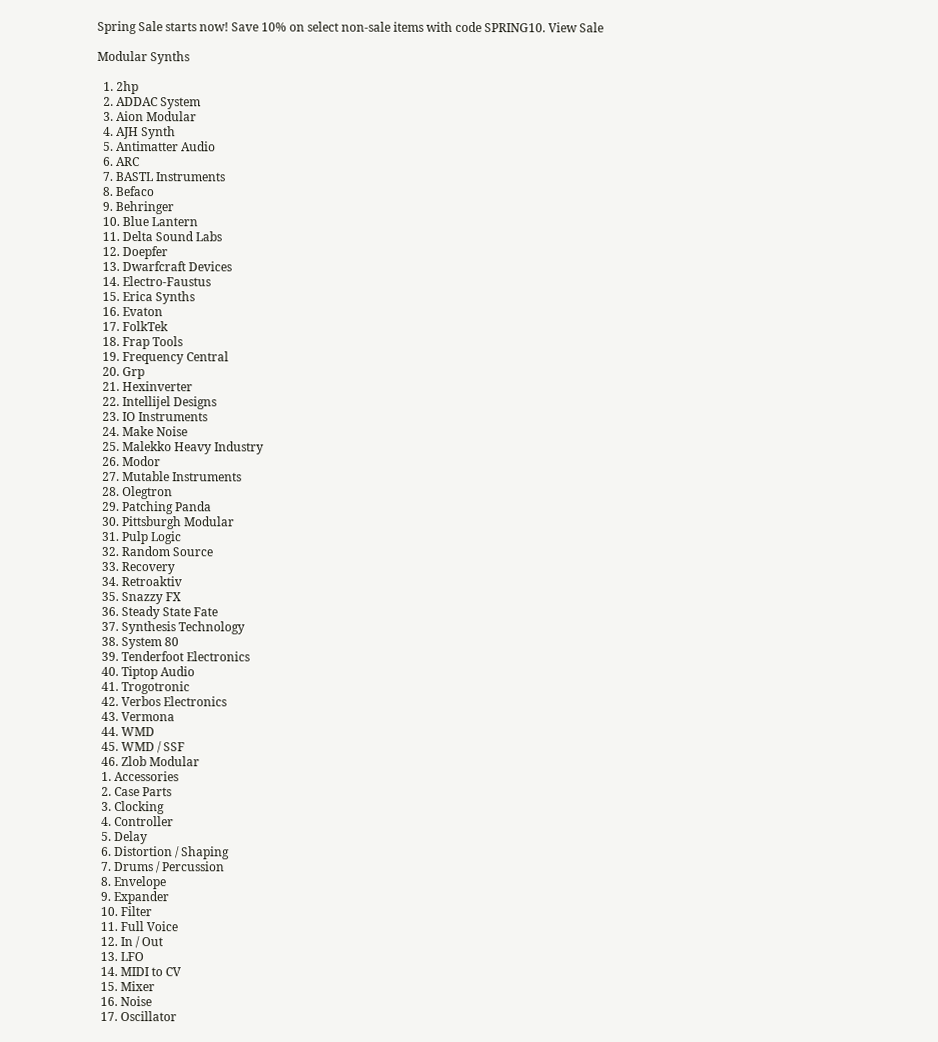Spring Sale starts now! Save 10% on select non-sale items with code SPRING10. View Sale

Modular Synths

  1. 2hp
  2. ADDAC System
  3. Aion Modular
  4. AJH Synth
  5. Antimatter Audio
  6. ARC
  7. BASTL Instruments
  8. Befaco
  9. Behringer
  10. Blue Lantern
  11. Delta Sound Labs
  12. Doepfer
  13. Dwarfcraft Devices
  14. Electro-Faustus
  15. Erica Synths
  16. Evaton
  17. FolkTek
  18. Frap Tools
  19. Frequency Central
  20. Grp
  21. Hexinverter
  22. Intellijel Designs
  23. IO Instruments
  24. Make Noise
  25. Malekko Heavy Industry
  26. Modor
  27. Mutable Instruments
  28. Olegtron
  29. Patching Panda
  30. Pittsburgh Modular
  31. Pulp Logic
  32. Random Source
  33. Recovery
  34. Retroaktiv
  35. Snazzy FX
  36. Steady State Fate
  37. Synthesis Technology
  38. System 80
  39. Tenderfoot Electronics
  40. Tiptop Audio
  41. Trogotronic
  42. Verbos Electronics
  43. Vermona
  44. WMD
  45. WMD / SSF
  46. Zlob Modular
  1. Accessories
  2. Case Parts
  3. Clocking
  4. Controller
  5. Delay
  6. Distortion / Shaping
  7. Drums / Percussion
  8. Envelope
  9. Expander
  10. Filter
  11. Full Voice
  12. In / Out
  13. LFO
  14. MIDI to CV
  15. Mixer
  16. Noise
  17. Oscillator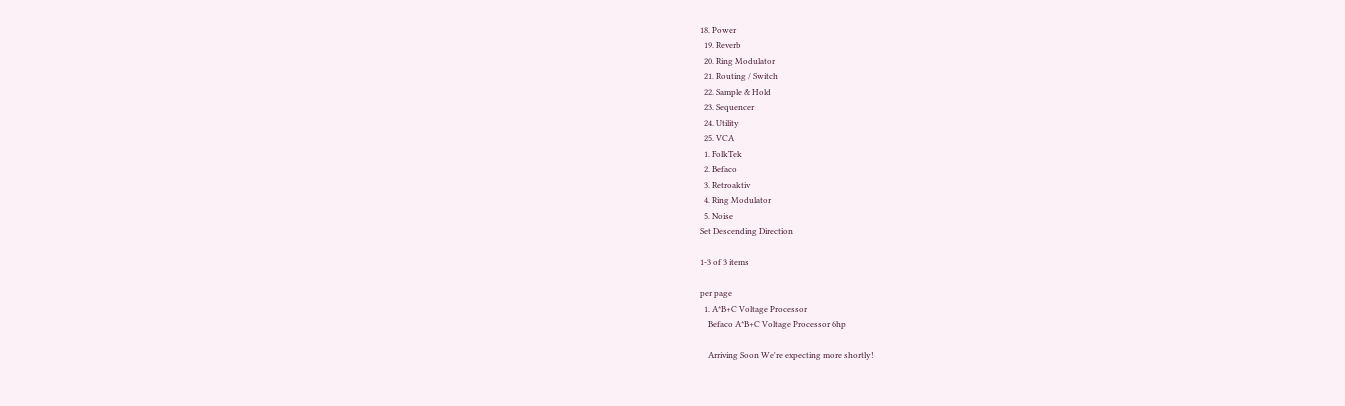18. Power
  19. Reverb
  20. Ring Modulator
  21. Routing / Switch
  22. Sample & Hold
  23. Sequencer
  24. Utility
  25. VCA
  1. FolkTek
  2. Befaco
  3. Retroaktiv
  4. Ring Modulator
  5. Noise
Set Descending Direction

1-3 of 3 items

per page
  1. A*B+C Voltage Processor
    Befaco A*B+C Voltage Processor 6hp

    Arriving Soon We're expecting more shortly!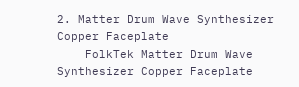2. Matter Drum Wave Synthesizer Copper Faceplate
    FolkTek Matter Drum Wave Synthesizer Copper Faceplate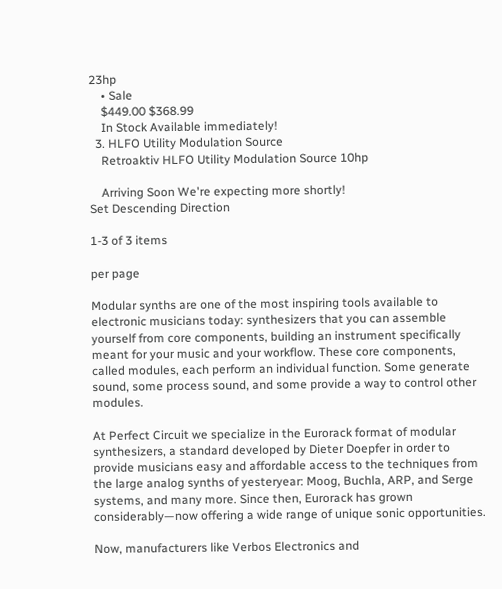23hp
    • Sale
    $449.00 $368.99
    In Stock Available immediately!
  3. HLFO Utility Modulation Source
    Retroaktiv HLFO Utility Modulation Source 10hp

    Arriving Soon We're expecting more shortly!
Set Descending Direction

1-3 of 3 items

per page

Modular synths are one of the most inspiring tools available to electronic musicians today: synthesizers that you can assemble yourself from core components, building an instrument specifically meant for your music and your workflow. These core components, called modules, each perform an individual function. Some generate sound, some process sound, and some provide a way to control other modules.

At Perfect Circuit we specialize in the Eurorack format of modular synthesizers, a standard developed by Dieter Doepfer in order to provide musicians easy and affordable access to the techniques from the large analog synths of yesteryear: Moog, Buchla, ARP, and Serge systems, and many more. Since then, Eurorack has grown considerably—now offering a wide range of unique sonic opportunities.

Now, manufacturers like Verbos Electronics and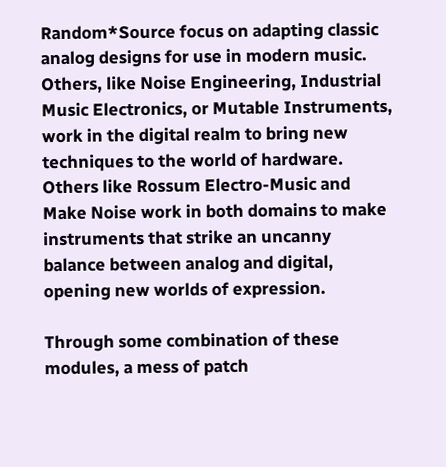Random*Source focus on adapting classic analog designs for use in modern music. Others, like Noise Engineering, Industrial Music Electronics, or Mutable Instruments, work in the digital realm to bring new techniques to the world of hardware. Others like Rossum Electro-Music and Make Noise work in both domains to make instruments that strike an uncanny balance between analog and digital, opening new worlds of expression.

Through some combination of these modules, a mess of patch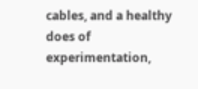cables, and a healthy does of experimentation,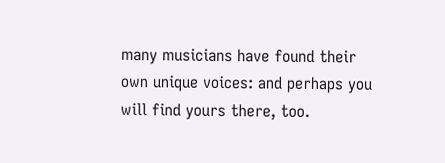many musicians have found their own unique voices: and perhaps you will find yours there, too.